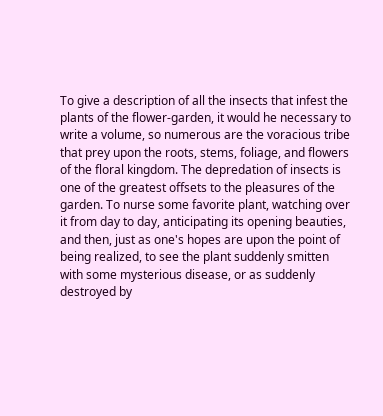To give a description of all the insects that infest the plants of the flower-garden, it would he necessary to write a volume, so numerous are the voracious tribe that prey upon the roots, stems, foliage, and flowers of the floral kingdom. The depredation of insects is one of the greatest offsets to the pleasures of the garden. To nurse some favorite plant, watching over it from day to day, anticipating its opening beauties, and then, just as one's hopes are upon the point of being realized, to see the plant suddenly smitten with some mysterious disease, or as suddenly destroyed by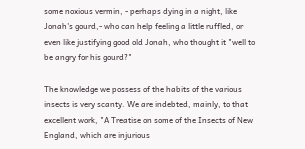some noxious vermin, - perhaps dying in a night, like Jonah's gourd,- who can help feeling a little ruffled, or even like justifying good old Jonah, who thought it "well to be angry for his gourd?"

The knowledge we possess of the habits of the various insects is very scanty. We are indebted, mainly, to that excellent work, "A Treatise on some of the Insects of New England, which are injurious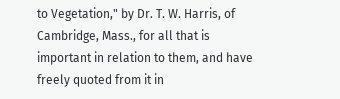to Vegetation," by Dr. T. W. Harris, of Cambridge, Mass., for all that is important in relation to them, and have freely quoted from it in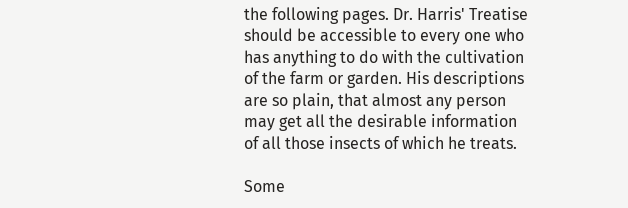the following pages. Dr. Harris' Treatise should be accessible to every one who has anything to do with the cultivation of the farm or garden. His descriptions are so plain, that almost any person may get all the desirable information of all those insects of which he treats.

Some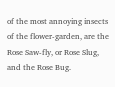of the most annoying insects of the flower-garden, are the Rose Saw-fly, or Rose Slug, and the Rose Bug.